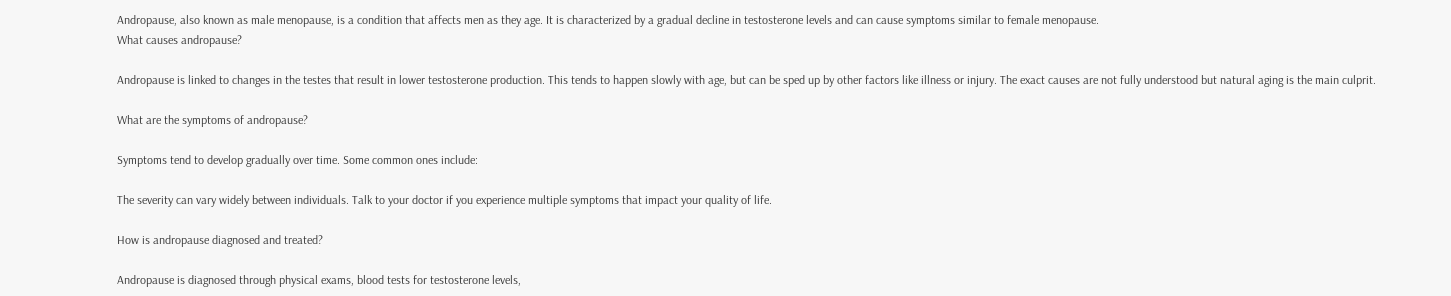Andropause, also known as male menopause, is a condition that affects men as they age. It is characterized by a gradual decline in testosterone levels and can cause symptoms similar to female menopause.
What causes andropause?

Andropause is linked to changes in the testes that result in lower testosterone production. This tends to happen slowly with age, but can be sped up by other factors like illness or injury. The exact causes are not fully understood but natural aging is the main culprit.

What are the symptoms of andropause?

Symptoms tend to develop gradually over time. Some common ones include:

The severity can vary widely between individuals. Talk to your doctor if you experience multiple symptoms that impact your quality of life.

How is andropause diagnosed and treated?

Andropause is diagnosed through physical exams, blood tests for testosterone levels,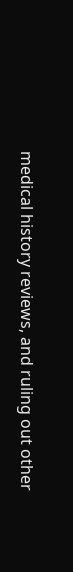medical history reviews, and ruling out other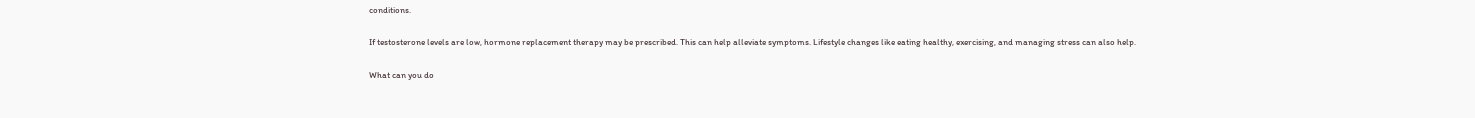conditions.

If testosterone levels are low, hormone replacement therapy may be prescribed. This can help alleviate symptoms. Lifestyle changes like eating healthy, exercising, and managing stress can also help.

What can you do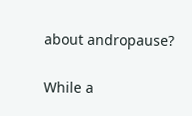about andropause?

While a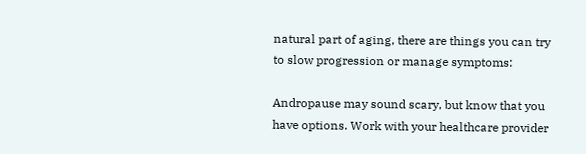natural part of aging, there are things you can try to slow progression or manage symptoms:

Andropause may sound scary, but know that you have options. Work with your healthcare provider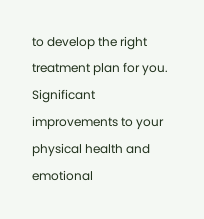to develop the right treatment plan for you. Significant improvements to your physical health and emotional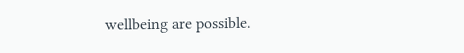wellbeing are possible.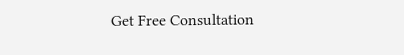Get Free Consultation